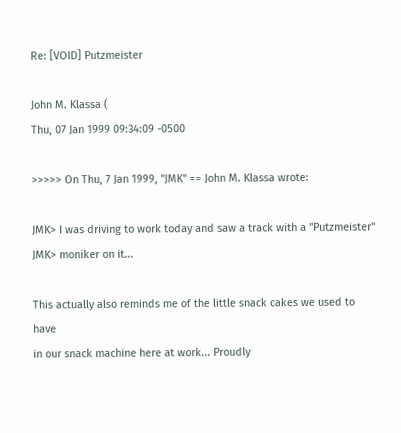Re: [VOID] Putzmeister

John M. Klassa (
Thu, 07 Jan 1999 09:34:09 -0500

>>>>> On Thu, 7 Jan 1999, "JMK" == John M. Klassa wrote:

JMK> I was driving to work today and saw a track with a "Putzmeister"
JMK> moniker on it...

This actually also reminds me of the little snack cakes we used to have
in our snack machine here at work... Proudly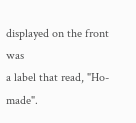displayed on the front was
a label that read, "Ho-made".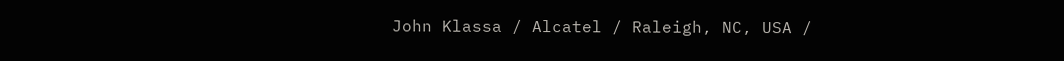John Klassa / Alcatel / Raleigh, NC, USA /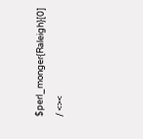$perl_monger{Raleigh}[0] / <><